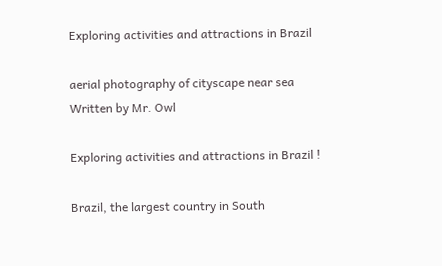Exploring activities and attractions in Brazil

aerial photography of cityscape near sea
Written by Mr. Owl

Exploring activities and attractions in Brazil !

Brazil, the largest country in South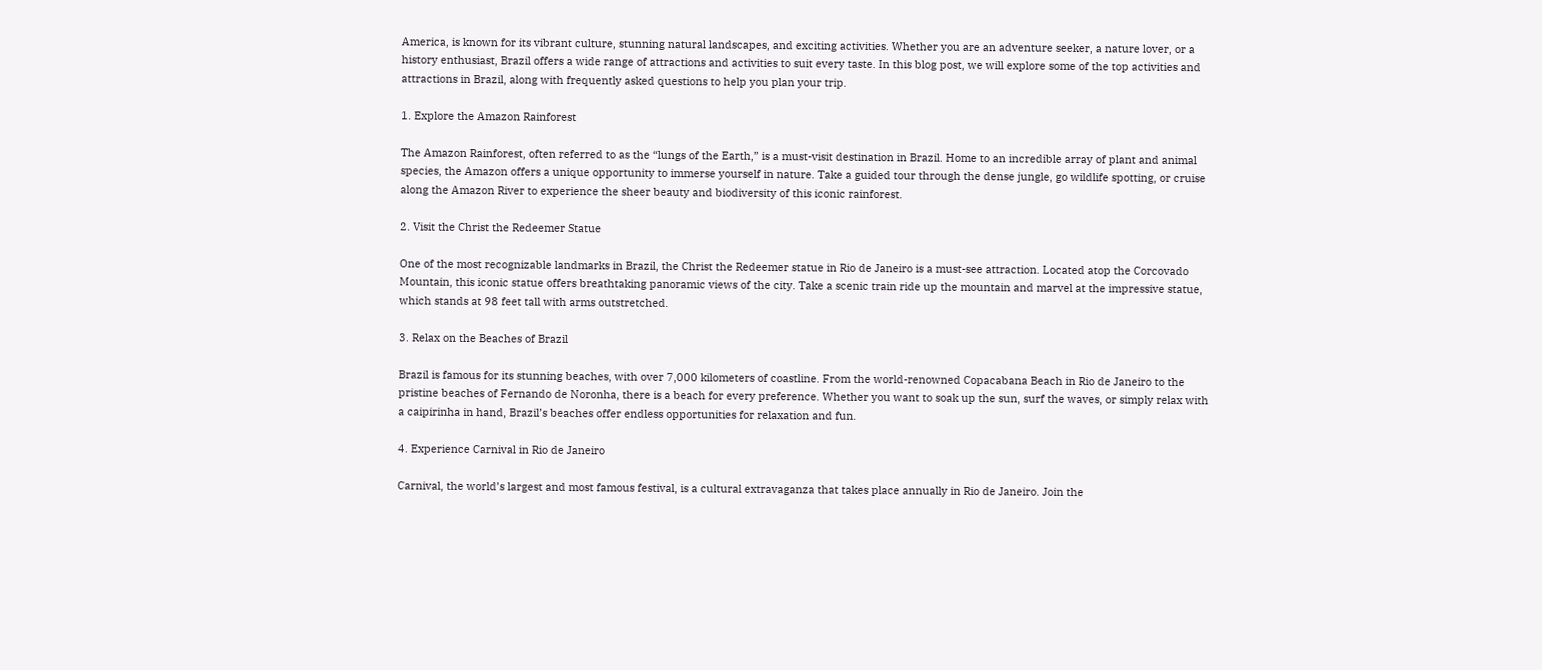America, is known for its vibrant culture, stunning natural landscapes, and exciting activities. Whether you are an adventure seeker, a nature lover, or a history enthusiast, Brazil offers a wide range of attractions and activities to suit every taste. In this blog post, we will explore some of the top activities and attractions in Brazil, along with frequently asked questions to help you plan your trip.

1. Explore the Amazon Rainforest

The Amazon Rainforest, often referred to as the “lungs of the Earth,” is a must-visit destination in Brazil. Home to an incredible array of plant and animal species, the Amazon offers a unique opportunity to immerse yourself in nature. Take a guided tour through the dense jungle, go wildlife spotting, or cruise along the Amazon River to experience the sheer beauty and biodiversity of this iconic rainforest.

2. Visit the Christ the Redeemer Statue

One of the most recognizable landmarks in Brazil, the Christ the Redeemer statue in Rio de Janeiro is a must-see attraction. Located atop the Corcovado Mountain, this iconic statue offers breathtaking panoramic views of the city. Take a scenic train ride up the mountain and marvel at the impressive statue, which stands at 98 feet tall with arms outstretched.

3. Relax on the Beaches of Brazil

Brazil is famous for its stunning beaches, with over 7,000 kilometers of coastline. From the world-renowned Copacabana Beach in Rio de Janeiro to the pristine beaches of Fernando de Noronha, there is a beach for every preference. Whether you want to soak up the sun, surf the waves, or simply relax with a caipirinha in hand, Brazil’s beaches offer endless opportunities for relaxation and fun.

4. Experience Carnival in Rio de Janeiro

Carnival, the world’s largest and most famous festival, is a cultural extravaganza that takes place annually in Rio de Janeiro. Join the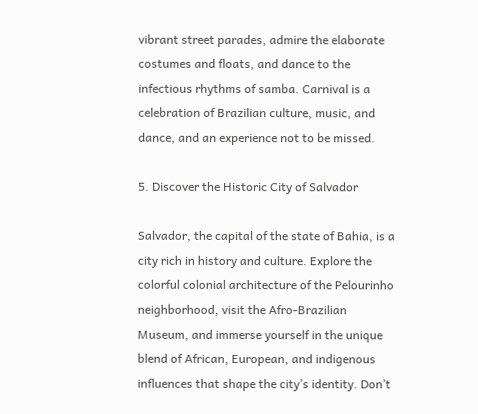vibrant street parades, admire the elaborate costumes and floats, and dance to the infectious rhythms of samba. Carnival is a celebration of Brazilian culture, music, and dance, and an experience not to be missed.

5. Discover the Historic City of Salvador

Salvador, the capital of the state of Bahia, is a city rich in history and culture. Explore the colorful colonial architecture of the Pelourinho neighborhood, visit the Afro-Brazilian Museum, and immerse yourself in the unique blend of African, European, and indigenous influences that shape the city’s identity. Don’t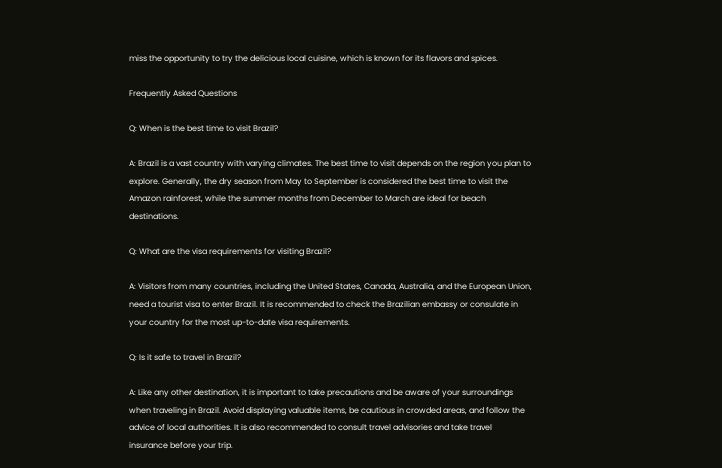miss the opportunity to try the delicious local cuisine, which is known for its flavors and spices.

Frequently Asked Questions

Q: When is the best time to visit Brazil?

A: Brazil is a vast country with varying climates. The best time to visit depends on the region you plan to explore. Generally, the dry season from May to September is considered the best time to visit the Amazon rainforest, while the summer months from December to March are ideal for beach destinations.

Q: What are the visa requirements for visiting Brazil?

A: Visitors from many countries, including the United States, Canada, Australia, and the European Union, need a tourist visa to enter Brazil. It is recommended to check the Brazilian embassy or consulate in your country for the most up-to-date visa requirements.

Q: Is it safe to travel in Brazil?

A: Like any other destination, it is important to take precautions and be aware of your surroundings when traveling in Brazil. Avoid displaying valuable items, be cautious in crowded areas, and follow the advice of local authorities. It is also recommended to consult travel advisories and take travel insurance before your trip.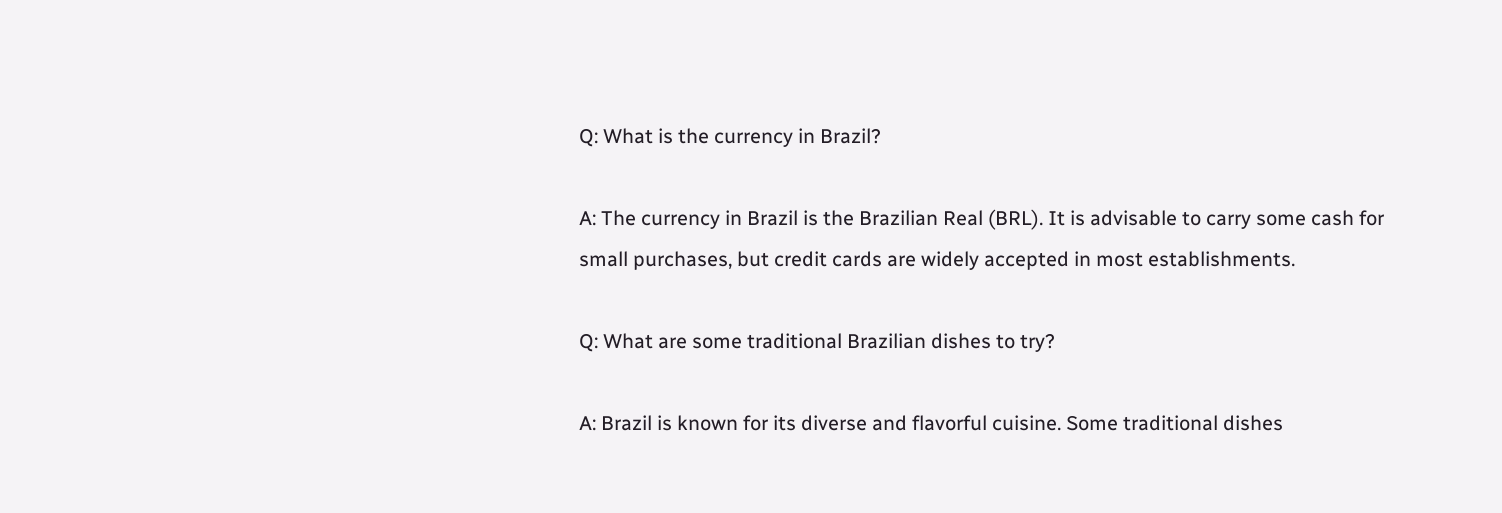Q: What is the currency in Brazil?

A: The currency in Brazil is the Brazilian Real (BRL). It is advisable to carry some cash for small purchases, but credit cards are widely accepted in most establishments.

Q: What are some traditional Brazilian dishes to try?

A: Brazil is known for its diverse and flavorful cuisine. Some traditional dishes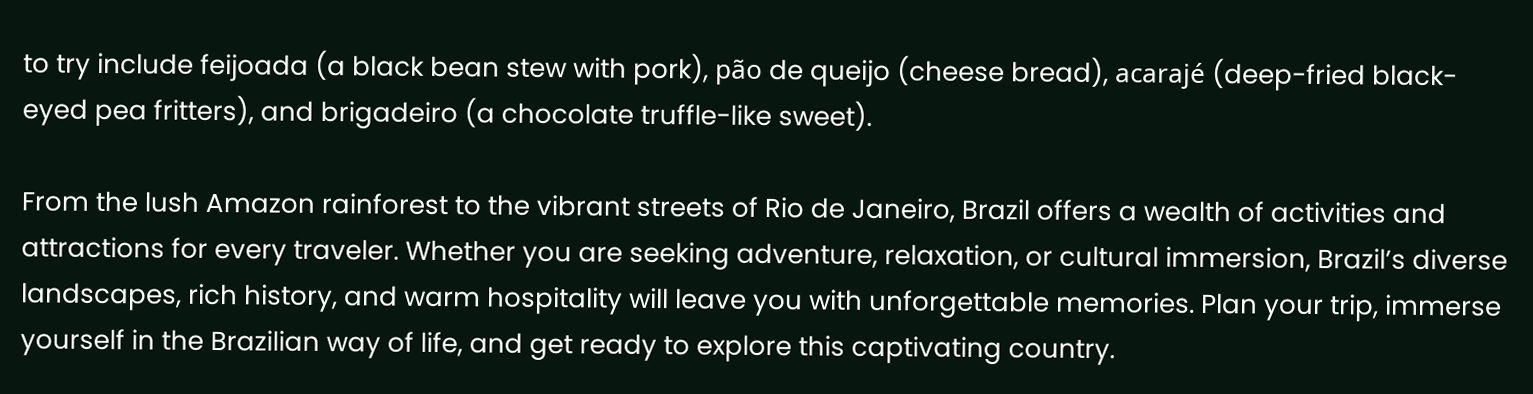to try include feijoada (a black bean stew with pork), pão de queijo (cheese bread), acarajé (deep-fried black-eyed pea fritters), and brigadeiro (a chocolate truffle-like sweet).

From the lush Amazon rainforest to the vibrant streets of Rio de Janeiro, Brazil offers a wealth of activities and attractions for every traveler. Whether you are seeking adventure, relaxation, or cultural immersion, Brazil’s diverse landscapes, rich history, and warm hospitality will leave you with unforgettable memories. Plan your trip, immerse yourself in the Brazilian way of life, and get ready to explore this captivating country.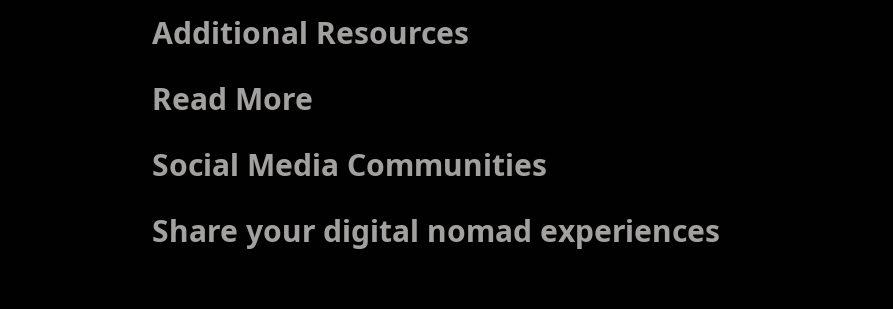Additional Resources

Read More

Social Media Communities

Share your digital nomad experiences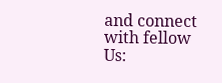and connect with fellow Us: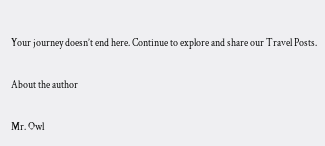Your journey doesn’t end here. Continue to explore and share our Travel Posts.

About the author

Mr. Owl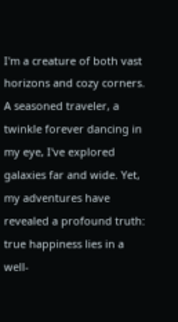I'm a creature of both vast horizons and cozy corners. A seasoned traveler, a twinkle forever dancing in my eye, I've explored galaxies far and wide. Yet, my adventures have revealed a profound truth: true happiness lies in a well-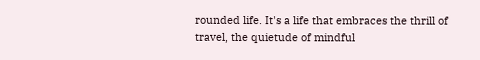rounded life. It's a life that embraces the thrill of travel, the quietude of mindful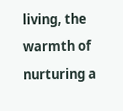living, the warmth of nurturing a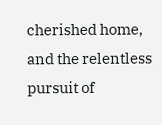cherished home, and the relentless pursuit of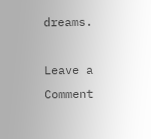dreams.

Leave a Comment